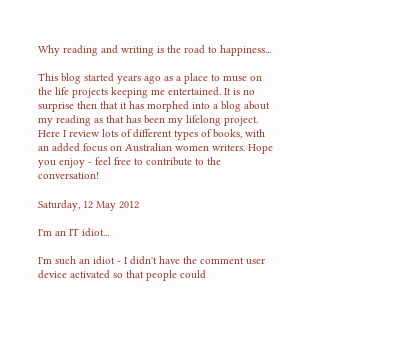Why reading and writing is the road to happiness...

This blog started years ago as a place to muse on the life projects keeping me entertained. It is no surprise then that it has morphed into a blog about my reading as that has been my lifelong project. Here I review lots of different types of books, with an added focus on Australian women writers. Hope you enjoy - feel free to contribute to the conversation!

Saturday, 12 May 2012

I'm an IT idiot...

I'm such an idiot - I didn't have the comment user device activated so that people could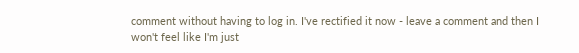comment without having to log in. I've rectified it now - leave a comment and then I won't feel like I'm just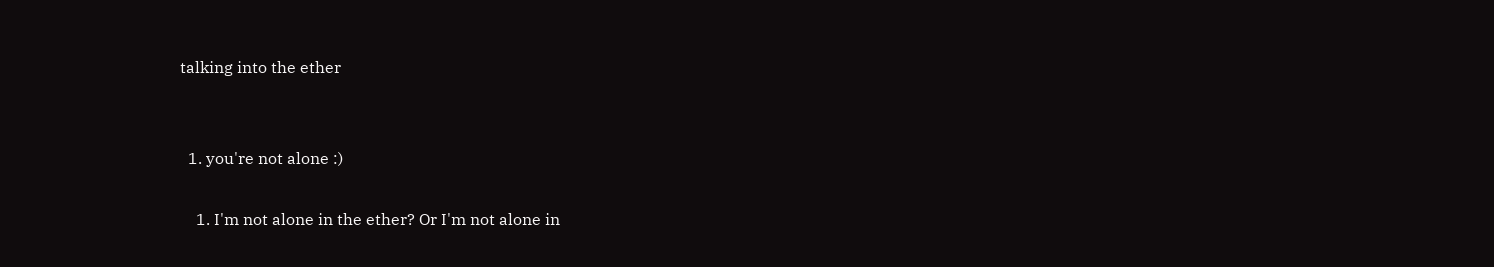talking into the ether


  1. you're not alone :)

    1. I'm not alone in the ether? Or I'm not alone in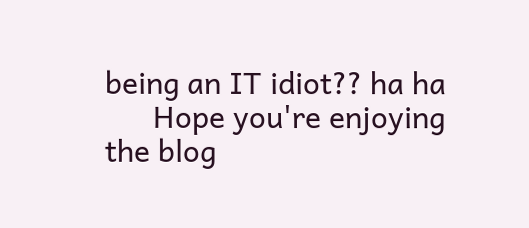being an IT idiot?? ha ha
      Hope you're enjoying the blog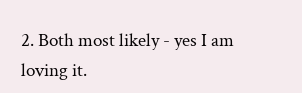2. Both most likely - yes I am loving it.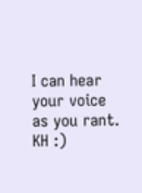I can hear your voice as you rant. KH :)